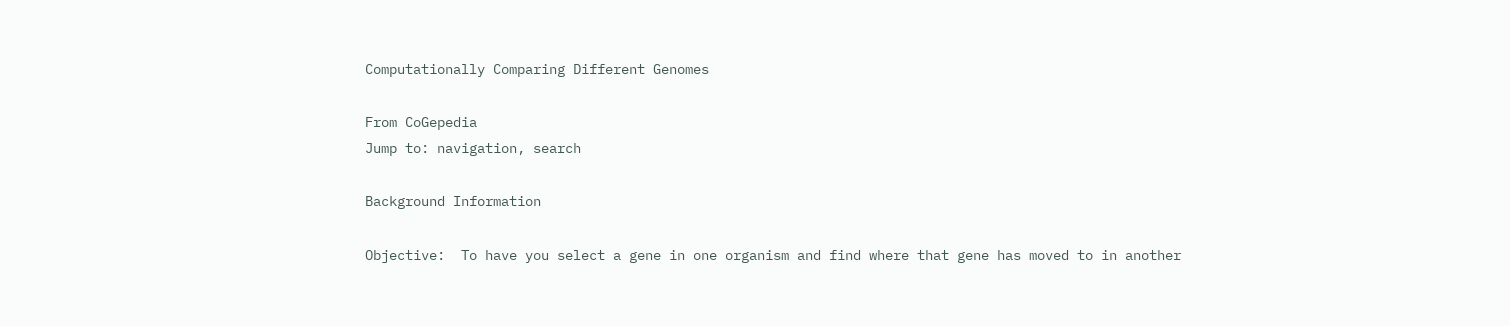Computationally Comparing Different Genomes

From CoGepedia
Jump to: navigation, search

Background Information

Objective:  To have you select a gene in one organism and find where that gene has moved to in another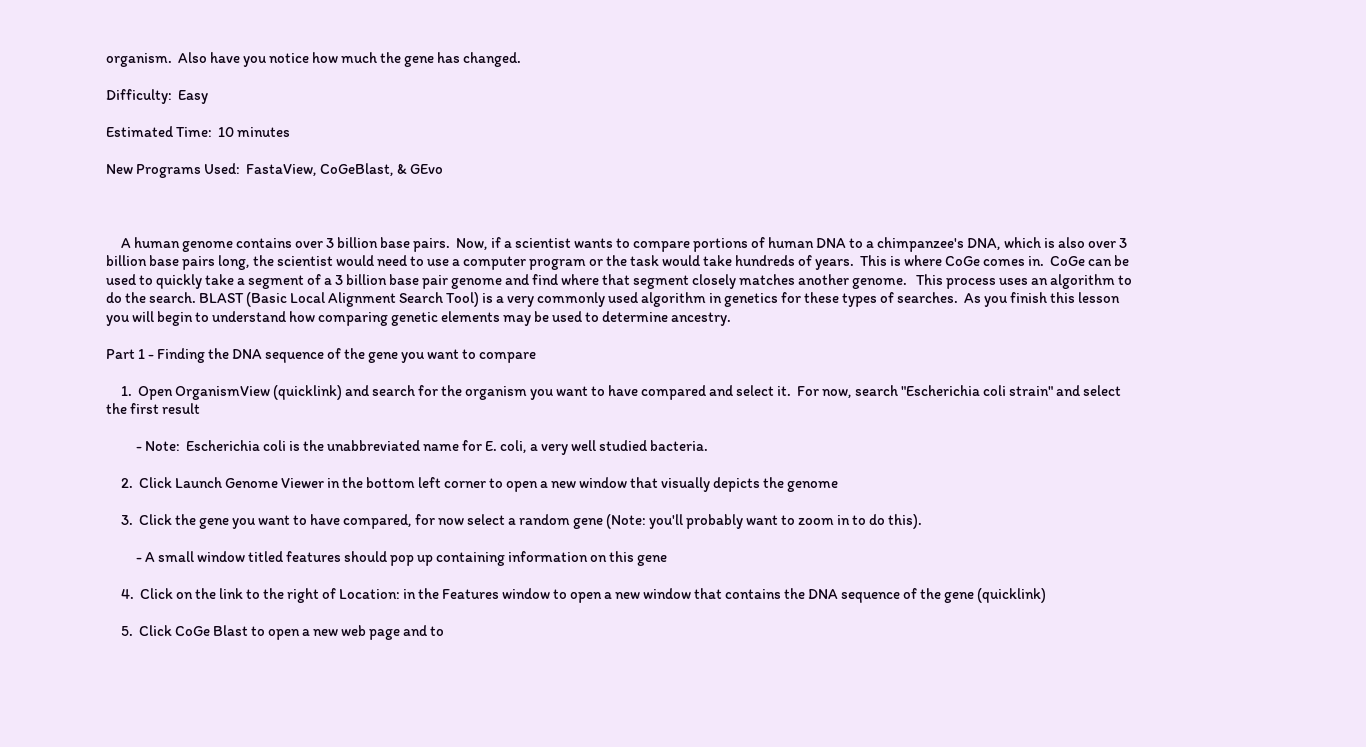organism.  Also have you notice how much the gene has changed.

Difficulty:  Easy

Estimated Time:  10 minutes

New Programs Used:  FastaView, CoGeBlast, & GEvo



     A human genome contains over 3 billion base pairs.  Now, if a scientist wants to compare portions of human DNA to a chimpanzee's DNA, which is also over 3 billion base pairs long, the scientist would need to use a computer program or the task would take hundreds of years.  This is where CoGe comes in.  CoGe can be used to quickly take a segment of a 3 billion base pair genome and find where that segment closely matches another genome.   This process uses an algorithm to do the search. BLAST (Basic Local Alignment Search Tool) is a very commonly used algorithm in genetics for these types of searches.  As you finish this lesson you will begin to understand how comparing genetic elements may be used to determine ancestry.

Part 1 - Finding the DNA sequence of the gene you want to compare

     1.  Open OrganismView (quicklink) and search for the organism you want to have compared and select it.  For now, search "Escherichia coli strain" and select the first result

          - Note:  Escherichia coli is the unabbreviated name for E. coli, a very well studied bacteria.

     2.  Click Launch Genome Viewer in the bottom left corner to open a new window that visually depicts the genome

     3.  Click the gene you want to have compared, for now select a random gene (Note: you'll probably want to zoom in to do this).

          - A small window titled features should pop up containing information on this gene

     4.  Click on the link to the right of Location: in the Features window to open a new window that contains the DNA sequence of the gene (quicklink)

     5.  Click CoGe Blast to open a new web page and to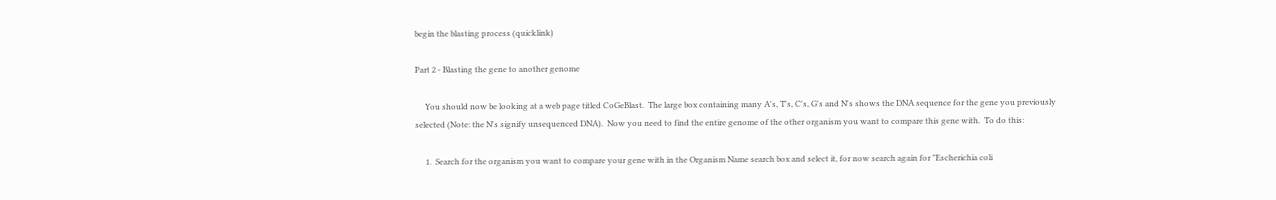begin the blasting process (quicklink)

Part 2 - Blasting the gene to another genome

     You should now be looking at a web page titled CoGeBlast.  The large box containing many A's, T's, C's, G's and N's shows the DNA sequence for the gene you previously selected (Note: the N's signify unsequenced DNA).  Now you need to find the entire genome of the other organism you want to compare this gene with.  To do this:

     1.  Search for the organism you want to compare your gene with in the Organism Name search box and select it, for now search again for "Escherichia coli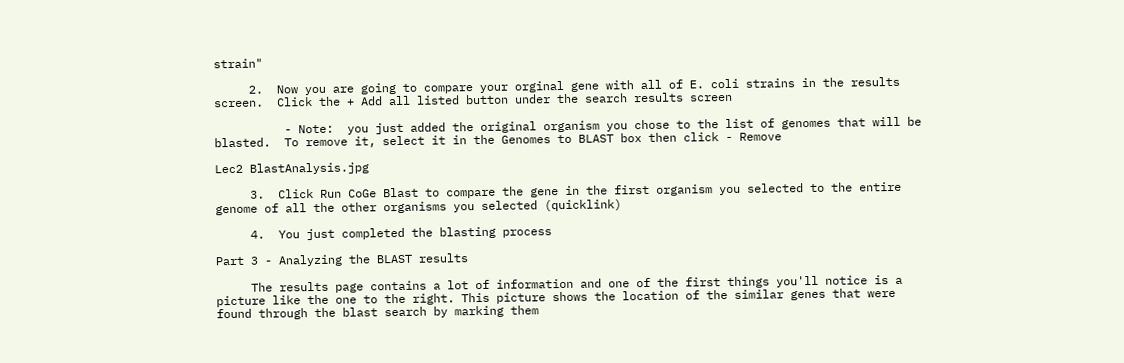strain"

     2.  Now you are going to compare your orginal gene with all of E. coli strains in the results screen.  Click the + Add all listed button under the search results screen

          - Note:  you just added the original organism you chose to the list of genomes that will be blasted.  To remove it, select it in the Genomes to BLAST box then click - Remove

Lec2 BlastAnalysis.jpg

     3.  Click Run CoGe Blast to compare the gene in the first organism you selected to the entire genome of all the other organisms you selected (quicklink)

     4.  You just completed the blasting process

Part 3 - Analyzing the BLAST results

     The results page contains a lot of information and one of the first things you'll notice is a picture like the one to the right. This picture shows the location of the similar genes that were found through the blast search by marking them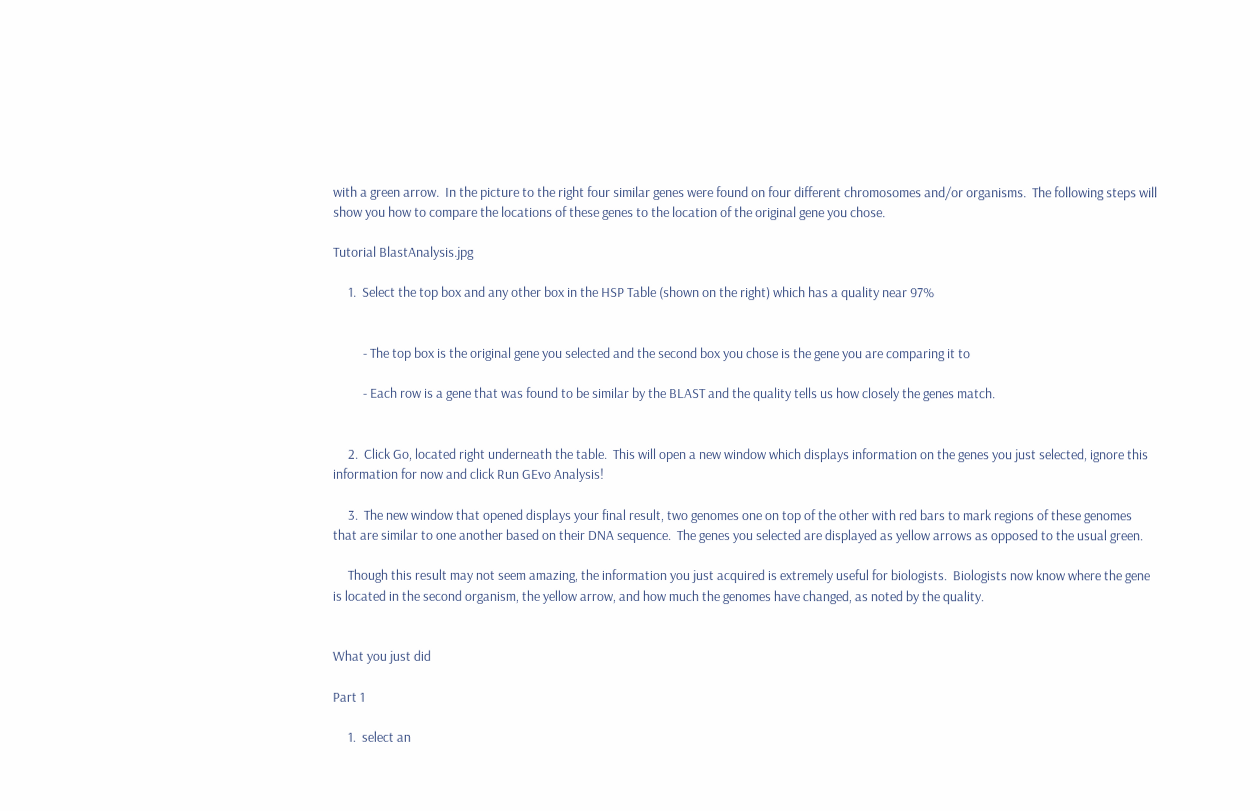with a green arrow.  In the picture to the right four similar genes were found on four different chromosomes and/or organisms.  The following steps will show you how to compare the locations of these genes to the location of the original gene you chose.

Tutorial BlastAnalysis.jpg

     1.  Select the top box and any other box in the HSP Table (shown on the right) which has a quality near 97%


          - The top box is the original gene you selected and the second box you chose is the gene you are comparing it to

          - Each row is a gene that was found to be similar by the BLAST and the quality tells us how closely the genes match.


     2.  Click Go, located right underneath the table.  This will open a new window which displays information on the genes you just selected, ignore this information for now and click Run GEvo Analysis!

     3.  The new window that opened displays your final result, two genomes one on top of the other with red bars to mark regions of these genomes that are similar to one another based on their DNA sequence.  The genes you selected are displayed as yellow arrows as opposed to the usual green.

     Though this result may not seem amazing, the information you just acquired is extremely useful for biologists.  Biologists now know where the gene is located in the second organism, the yellow arrow, and how much the genomes have changed, as noted by the quality.


What you just did

Part 1

     1.  select an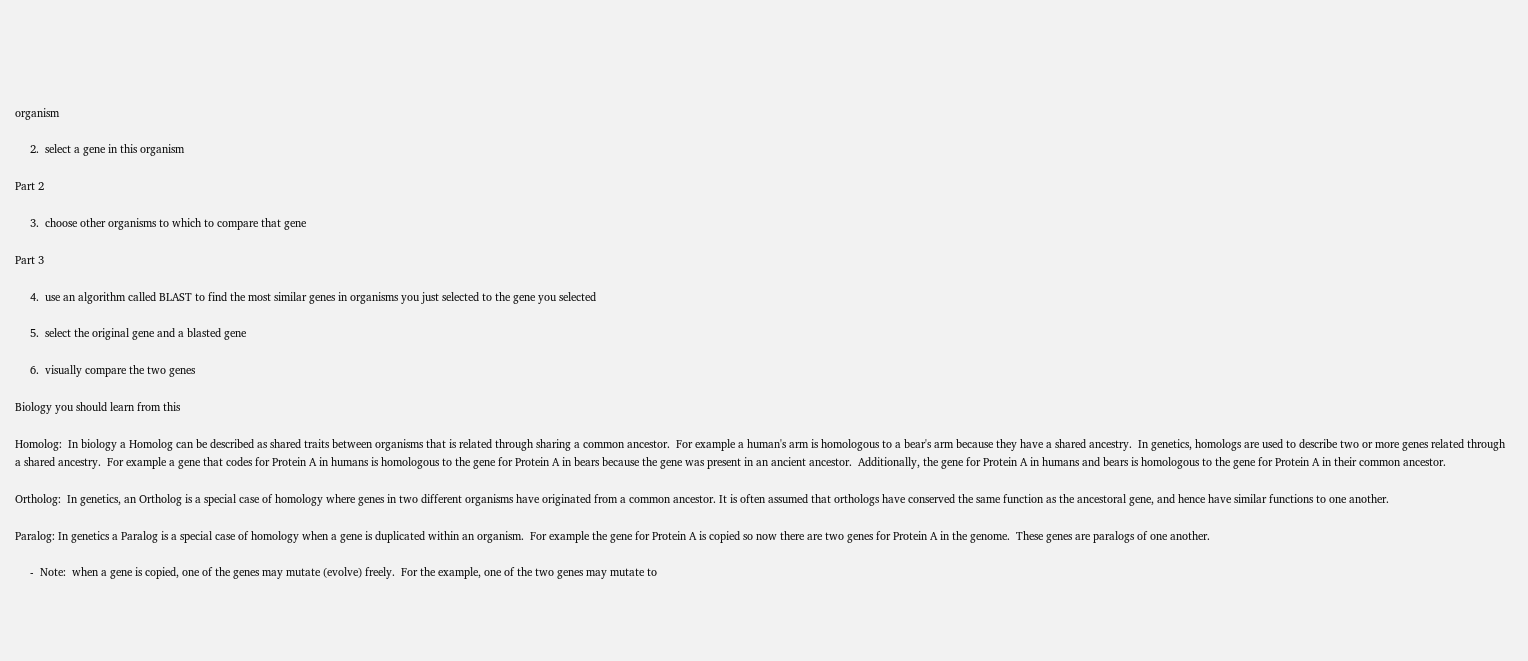organism

     2.  select a gene in this organism

Part 2

     3.  choose other organisms to which to compare that gene

Part 3

     4.  use an algorithm called BLAST to find the most similar genes in organisms you just selected to the gene you selected

     5.  select the original gene and a blasted gene

     6.  visually compare the two genes

Biology you should learn from this

Homolog:  In biology a Homolog can be described as shared traits between organisms that is related through sharing a common ancestor.  For example a human's arm is homologous to a bear's arm because they have a shared ancestry.  In genetics, homologs are used to describe two or more genes related through a shared ancestry.  For example a gene that codes for Protein A in humans is homologous to the gene for Protein A in bears because the gene was present in an ancient ancestor.  Additionally, the gene for Protein A in humans and bears is homologous to the gene for Protein A in their common ancestor.

Ortholog:  In genetics, an Ortholog is a special case of homology where genes in two different organisms have originated from a common ancestor. It is often assumed that orthologs have conserved the same function as the ancestoral gene, and hence have similar functions to one another.

Paralog: In genetics a Paralog is a special case of homology when a gene is duplicated within an organism.  For example the gene for Protein A is copied so now there are two genes for Protein A in the genome.  These genes are paralogs of one another.

     -  Note:  when a gene is copied, one of the genes may mutate (evolve) freely.  For the example, one of the two genes may mutate to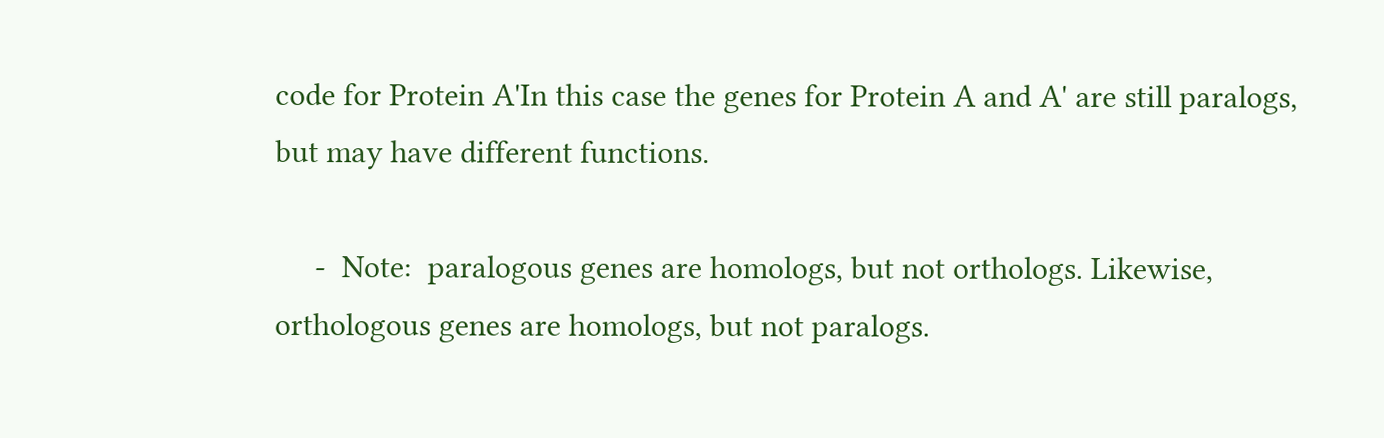code for Protein A'In this case the genes for Protein A and A' are still paralogs, but may have different functions.

     -  Note:  paralogous genes are homologs, but not orthologs. Likewise, orthologous genes are homologs, but not paralogs.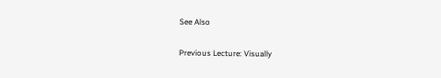See Also

Previous Lecture: Visually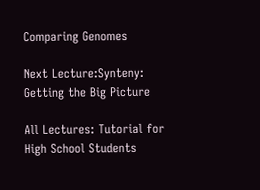Comparing Genomes

Next Lecture:Synteny: Getting the Big Picture

All Lectures: Tutorial for High School Students